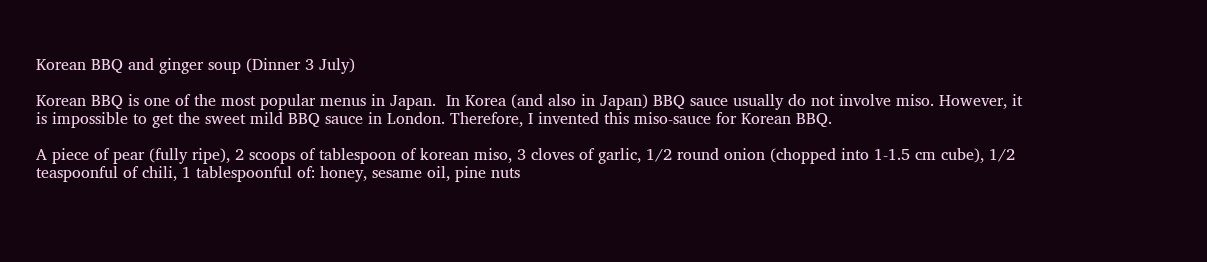Korean BBQ and ginger soup (Dinner 3 July)

Korean BBQ is one of the most popular menus in Japan.  In Korea (and also in Japan) BBQ sauce usually do not involve miso. However, it is impossible to get the sweet mild BBQ sauce in London. Therefore, I invented this miso-sauce for Korean BBQ.

A piece of pear (fully ripe), 2 scoops of tablespoon of korean miso, 3 cloves of garlic, 1/2 round onion (chopped into 1-1.5 cm cube), 1/2 teaspoonful of chili, 1 tablespoonful of: honey, sesame oil, pine nuts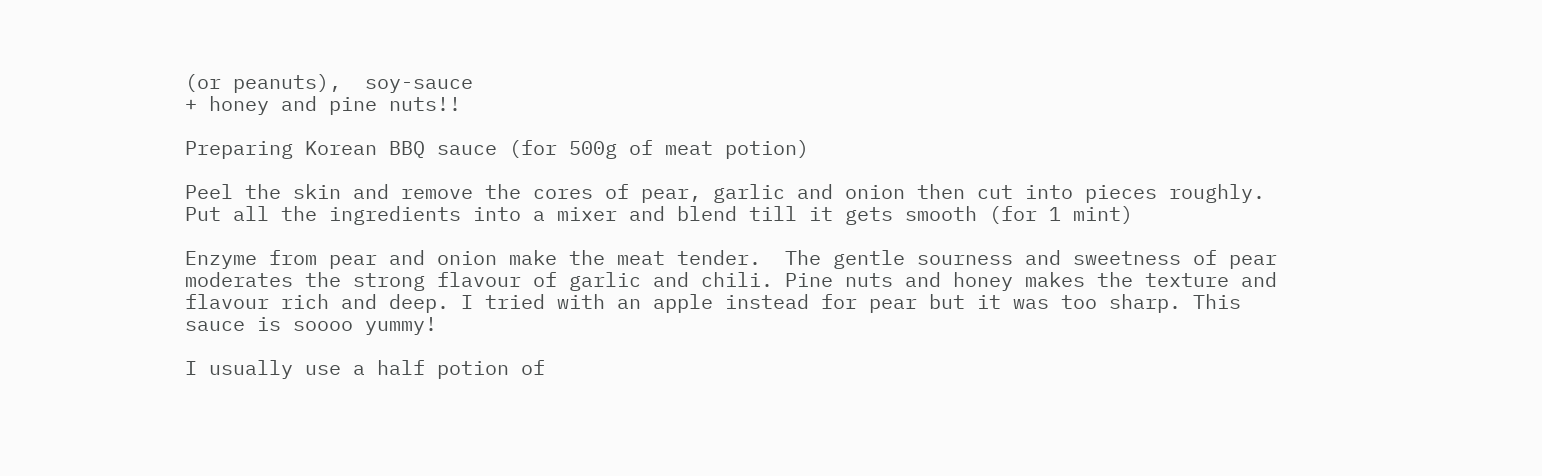(or peanuts),  soy-sauce
+ honey and pine nuts!!

Preparing Korean BBQ sauce (for 500g of meat potion)

Peel the skin and remove the cores of pear, garlic and onion then cut into pieces roughly.
Put all the ingredients into a mixer and blend till it gets smooth (for 1 mint)

Enzyme from pear and onion make the meat tender.  The gentle sourness and sweetness of pear moderates the strong flavour of garlic and chili. Pine nuts and honey makes the texture and flavour rich and deep. I tried with an apple instead for pear but it was too sharp. This sauce is soooo yummy!

I usually use a half potion of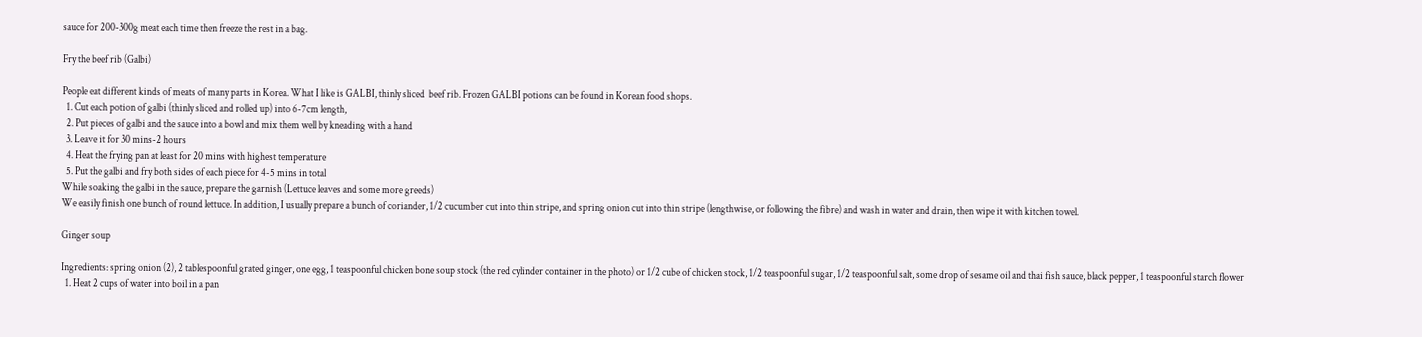sauce for 200-300g meat each time then freeze the rest in a bag.

Fry the beef rib (Galbi)

People eat different kinds of meats of many parts in Korea. What I like is GALBI, thinly sliced  beef rib. Frozen GALBI potions can be found in Korean food shops.
  1. Cut each potion of galbi (thinly sliced and rolled up) into 6-7cm length,
  2. Put pieces of galbi and the sauce into a bowl and mix them well by kneading with a hand
  3. Leave it for 30 mins-2 hours
  4. Heat the frying pan at least for 20 mins with highest temperature
  5. Put the galbi and fry both sides of each piece for 4-5 mins in total
While soaking the galbi in the sauce, prepare the garnish (Lettuce leaves and some more greeds)
We easily finish one bunch of round lettuce. In addition, I usually prepare a bunch of coriander, 1/2 cucumber cut into thin stripe, and spring onion cut into thin stripe (lengthwise, or following the fibre) and wash in water and drain, then wipe it with kitchen towel.

Ginger soup

Ingredients: spring onion (2), 2 tablespoonful grated ginger, one egg, 1 teaspoonful chicken bone soup stock (the red cylinder container in the photo) or 1/2 cube of chicken stock, 1/2 teaspoonful sugar, 1/2 teaspoonful salt, some drop of sesame oil and thai fish sauce, black pepper, 1 teaspoonful starch flower
  1. Heat 2 cups of water into boil in a pan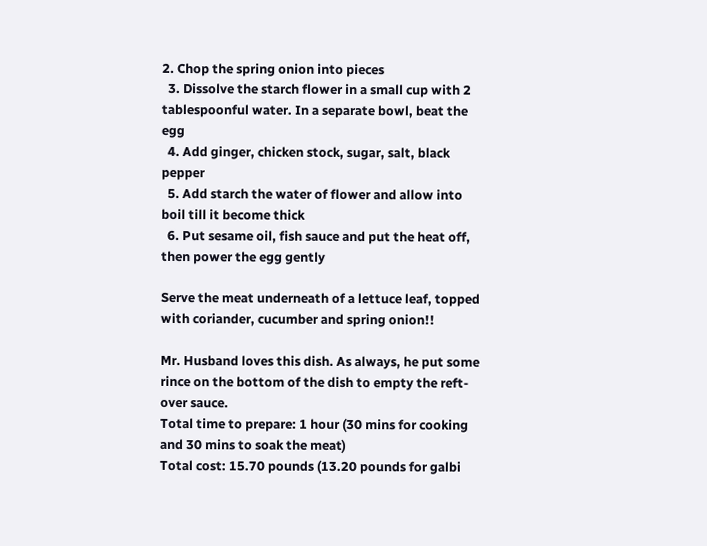2. Chop the spring onion into pieces
  3. Dissolve the starch flower in a small cup with 2 tablespoonful water. In a separate bowl, beat the egg
  4. Add ginger, chicken stock, sugar, salt, black pepper
  5. Add starch the water of flower and allow into boil till it become thick
  6. Put sesame oil, fish sauce and put the heat off, then power the egg gently

Serve the meat underneath of a lettuce leaf, topped with coriander, cucumber and spring onion!!

Mr. Husband loves this dish. As always, he put some rince on the bottom of the dish to empty the reft-over sauce.
Total time to prepare: 1 hour (30 mins for cooking and 30 mins to soak the meat)
Total cost: 15.70 pounds (13.20 pounds for galbi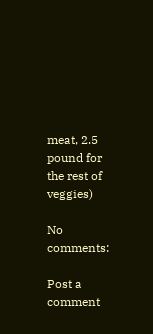meat, 2.5 pound for the rest of veggies)

No comments:

Post a comment